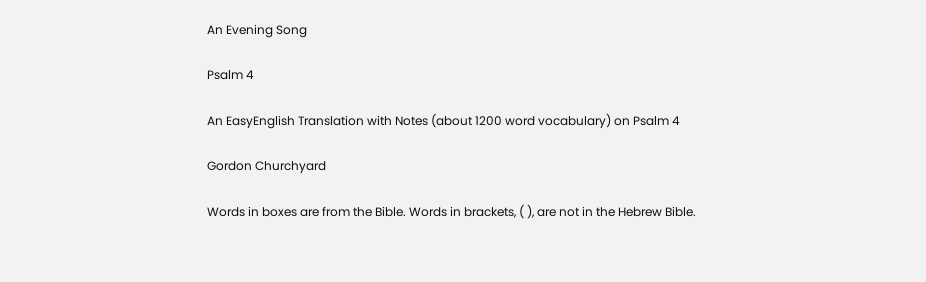An Evening Song

Psalm 4

An EasyEnglish Translation with Notes (about 1200 word vocabulary) on Psalm 4

Gordon Churchyard

Words in boxes are from the Bible. Words in brackets, ( ), are not in the Hebrew Bible.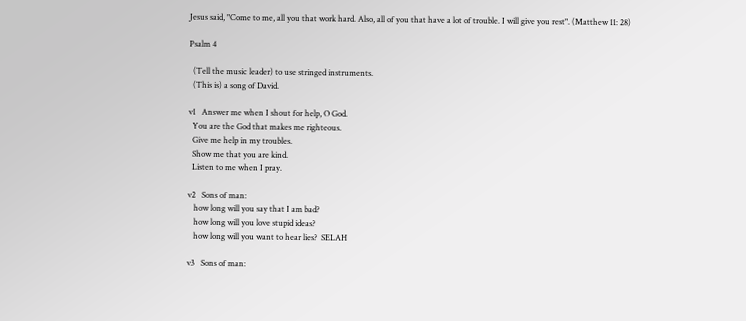Jesus said, "Come to me, all you that work hard. Also, all of you that have a lot of trouble. I will give you rest". (Matthew 11: 28)

Psalm 4

  (Tell the music leader) to use stringed instruments.
  (This is) a song of David.

v1   Answer me when I shout for help, O God.
  You are the God that makes me righteous.
  Give me help in my troubles.
  Show me that you are kind.
  Listen to me when I pray.

v2   Sons of man:
   how long will you say that I am bad?
   how long will you love stupid ideas?
   how long will you want to hear lies?  SELAH

v3   Sons of man: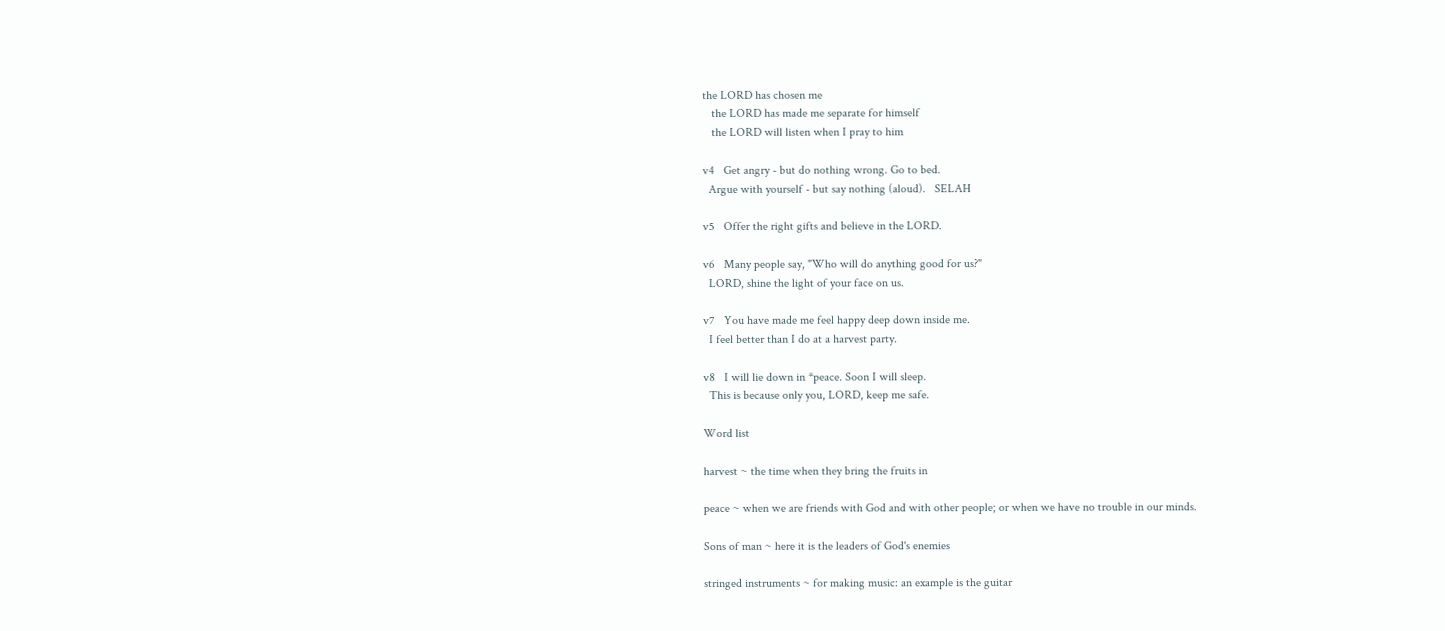the LORD has chosen me
   the LORD has made me separate for himself
   the LORD will listen when I pray to him

v4   Get angry - but do nothing wrong. Go to bed.
  Argue with yourself - but say nothing (aloud).   SELAH

v5   Offer the right gifts and believe in the LORD.

v6   Many people say, "Who will do anything good for us?"
  LORD, shine the light of your face on us.

v7   You have made me feel happy deep down inside me.
  I feel better than I do at a harvest party.

v8   I will lie down in *peace. Soon I will sleep.
  This is because only you, LORD, keep me safe.

Word list

harvest ~ the time when they bring the fruits in

peace ~ when we are friends with God and with other people; or when we have no trouble in our minds.

Sons of man ~ here it is the leaders of God's enemies

stringed instruments ~ for making music: an example is the guitar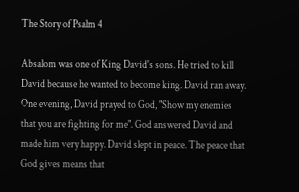The Story of Psalm 4

Absalom was one of King David's sons. He tried to kill David because he wanted to become king. David ran away. One evening, David prayed to God, "Show my enemies that you are fighting for me". God answered David and made him very happy. David slept in peace. The peace that God gives means that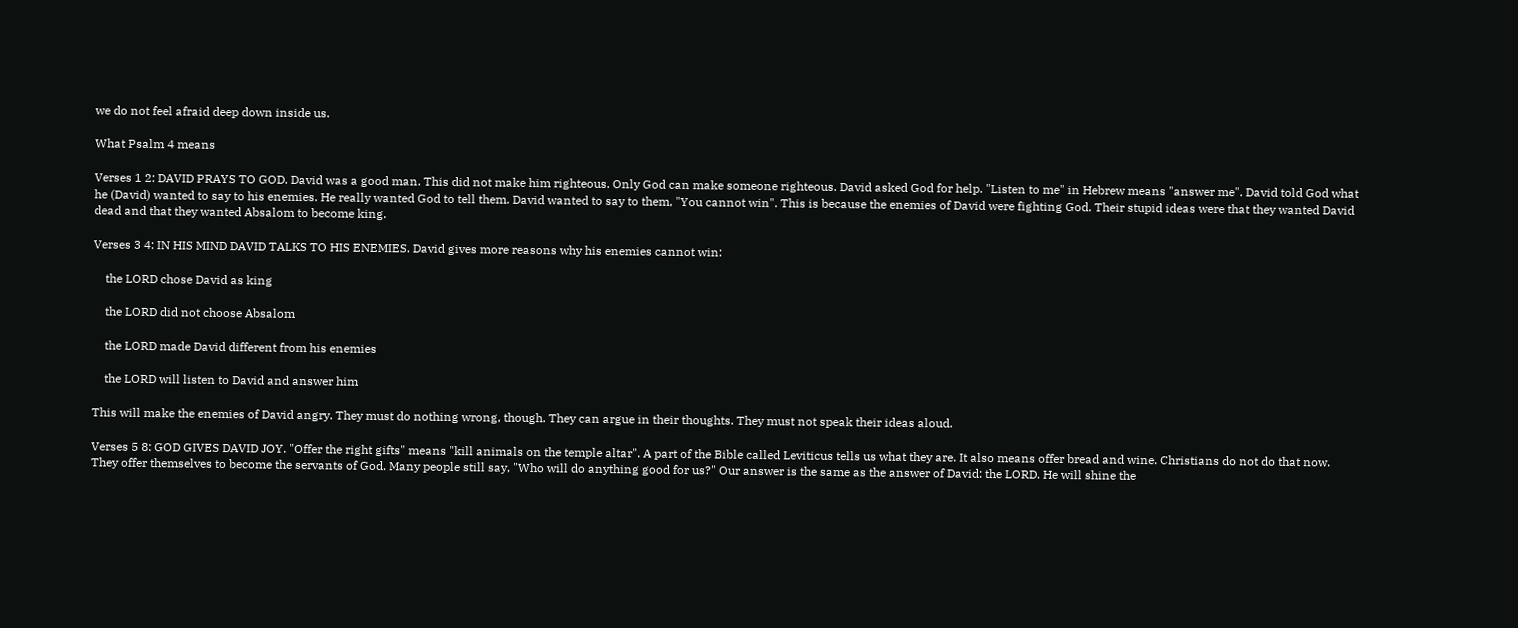we do not feel afraid deep down inside us.

What Psalm 4 means

Verses 1 2: DAVID PRAYS TO GOD. David was a good man. This did not make him righteous. Only God can make someone righteous. David asked God for help. "Listen to me" in Hebrew means "answer me". David told God what he (David) wanted to say to his enemies. He really wanted God to tell them. David wanted to say to them, "You cannot win". This is because the enemies of David were fighting God. Their stupid ideas were that they wanted David dead and that they wanted Absalom to become king.

Verses 3 4: IN HIS MIND DAVID TALKS TO HIS ENEMIES. David gives more reasons why his enemies cannot win:

    the LORD chose David as king

    the LORD did not choose Absalom

    the LORD made David different from his enemies

    the LORD will listen to David and answer him

This will make the enemies of David angry. They must do nothing wrong, though. They can argue in their thoughts. They must not speak their ideas aloud.

Verses 5 8: GOD GIVES DAVID JOY. "Offer the right gifts" means "kill animals on the temple altar". A part of the Bible called Leviticus tells us what they are. It also means offer bread and wine. Christians do not do that now. They offer themselves to become the servants of God. Many people still say, "Who will do anything good for us?" Our answer is the same as the answer of David: the LORD. He will shine the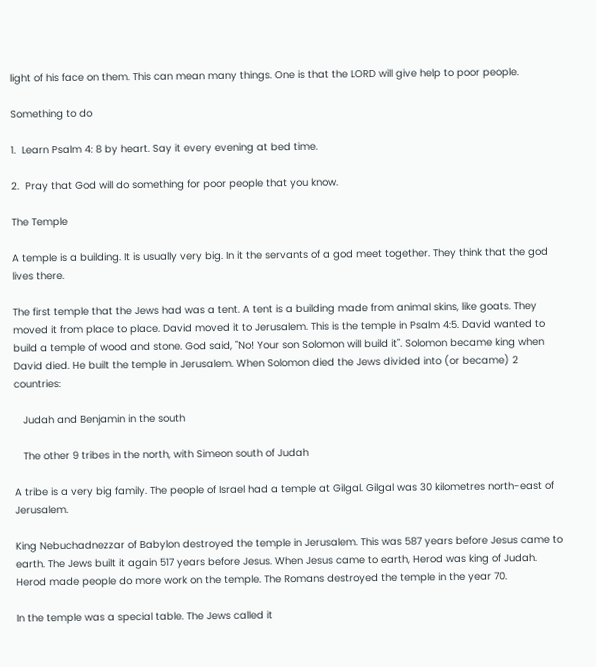light of his face on them. This can mean many things. One is that the LORD will give help to poor people.

Something to do

1.  Learn Psalm 4: 8 by heart. Say it every evening at bed time.

2.  Pray that God will do something for poor people that you know.

The Temple

A temple is a building. It is usually very big. In it the servants of a god meet together. They think that the god lives there.

The first temple that the Jews had was a tent. A tent is a building made from animal skins, like goats. They moved it from place to place. David moved it to Jerusalem. This is the temple in Psalm 4:5. David wanted to build a temple of wood and stone. God said, "No! Your son Solomon will build it". Solomon became king when David died. He built the temple in Jerusalem. When Solomon died the Jews divided into (or became) 2 countries:

   Judah and Benjamin in the south

   The other 9 tribes in the north, with Simeon south of Judah

A tribe is a very big family. The people of Israel had a temple at Gilgal. Gilgal was 30 kilometres north-east of Jerusalem.

King Nebuchadnezzar of Babylon destroyed the temple in Jerusalem. This was 587 years before Jesus came to earth. The Jews built it again 517 years before Jesus. When Jesus came to earth, Herod was king of Judah. Herod made people do more work on the temple. The Romans destroyed the temple in the year 70.

In the temple was a special table. The Jews called it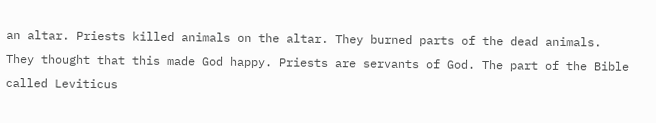an altar. Priests killed animals on the altar. They burned parts of the dead animals. They thought that this made God happy. Priests are servants of God. The part of the Bible called Leviticus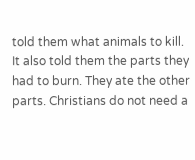told them what animals to kill. It also told them the parts they had to burn. They ate the other parts. Christians do not need a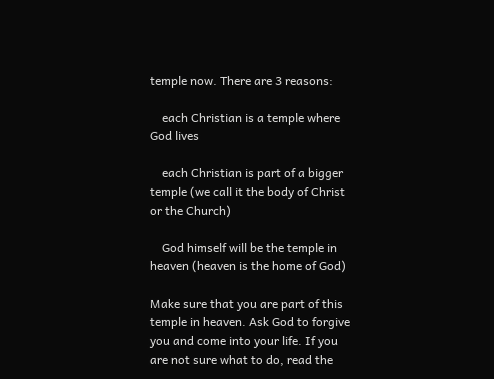temple now. There are 3 reasons:

    each Christian is a temple where God lives

    each Christian is part of a bigger temple (we call it the body of Christ or the Church)

    God himself will be the temple in heaven (heaven is the home of God)

Make sure that you are part of this temple in heaven. Ask God to forgive you and come into your life. If you are not sure what to do, read the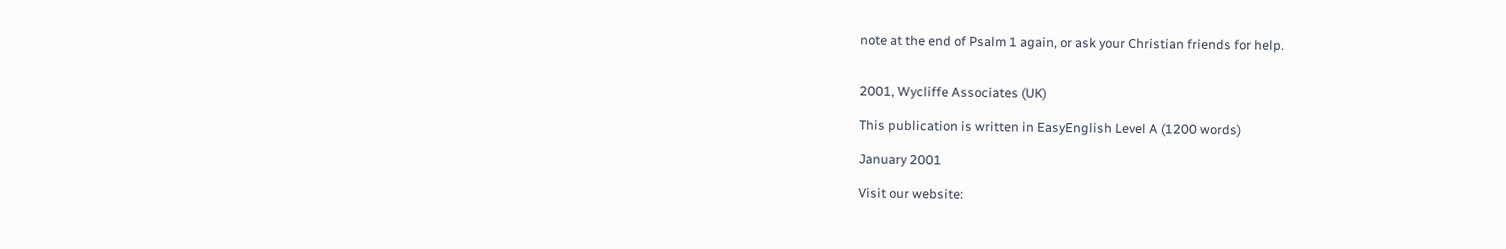note at the end of Psalm 1 again, or ask your Christian friends for help.


2001, Wycliffe Associates (UK)

This publication is written in EasyEnglish Level A (1200 words)

January 2001

Visit our website: